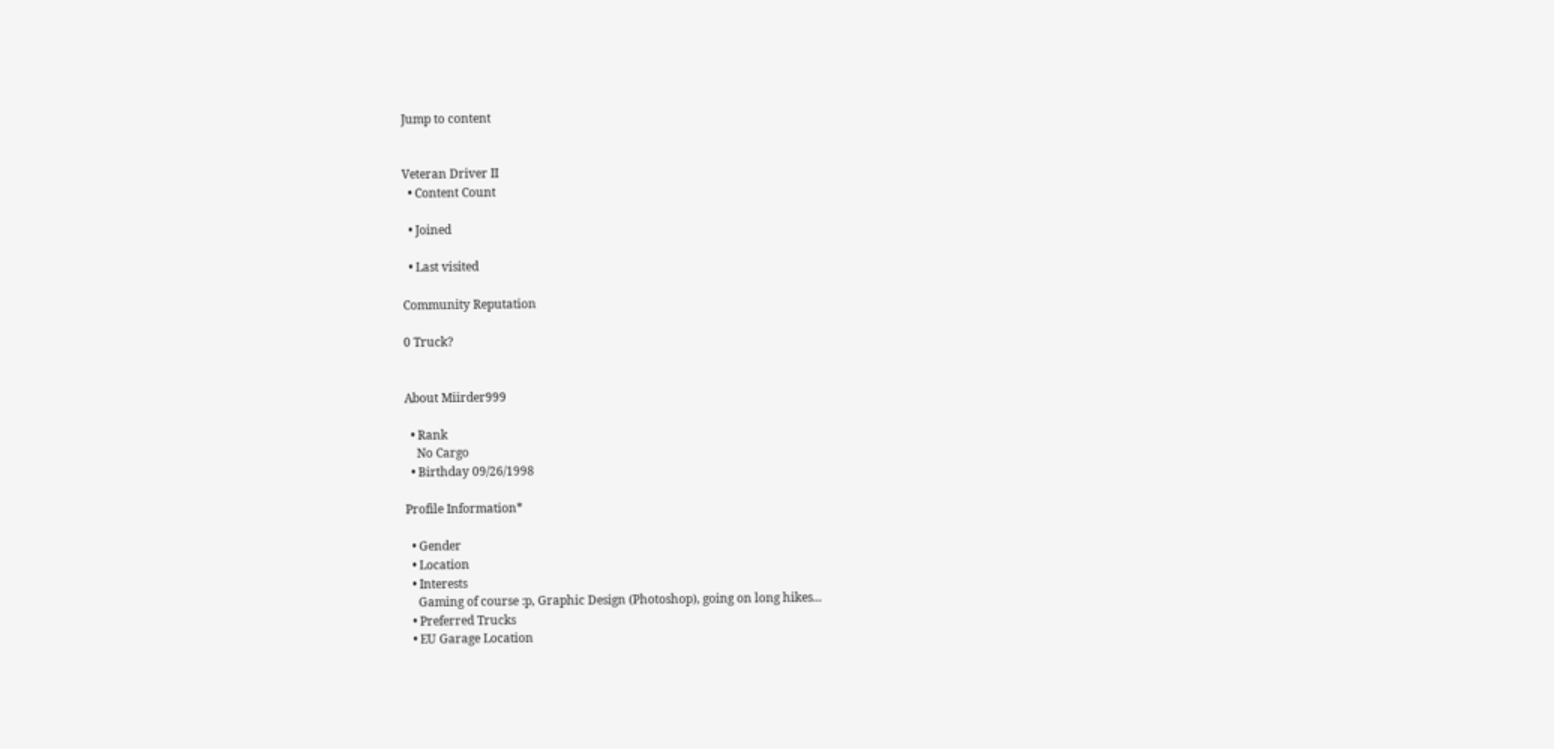Jump to content


Veteran Driver II
  • Content Count

  • Joined

  • Last visited

Community Reputation

0 Truck?


About Miirder999

  • Rank
    No Cargo
  • Birthday 09/26/1998

Profile Information*

  • Gender
  • Location
  • Interests
    Gaming of course :p, Graphic Design (Photoshop), going on long hikes...
  • Preferred Trucks
  • EU Garage Location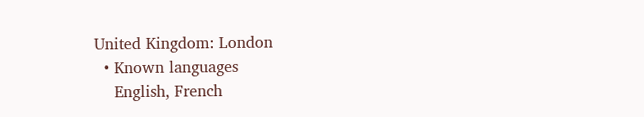United Kingdom: London
  • Known languages
    English, French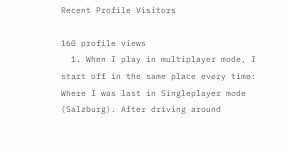Recent Profile Visitors

160 profile views
  1. When I play in multiplayer mode, I start off in the same place every time: Where I was last in Singleplayer mode (Salzburg). After driving around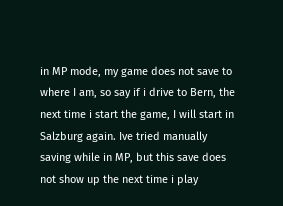in MP mode, my game does not save to where I am, so say if i drive to Bern, the next time i start the game, I will start in Salzburg again. Ive tried manually saving while in MP, but this save does not show up the next time i play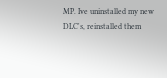MP. Ive uninstalled my new DLC's, reinstalled them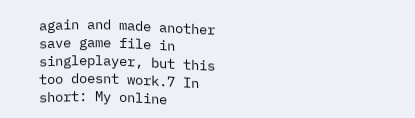again and made another save game file in singleplayer, but this too doesnt work.7 In short: My online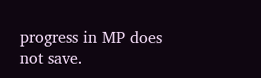progress in MP does not save.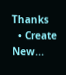Thanks
  • Create New...